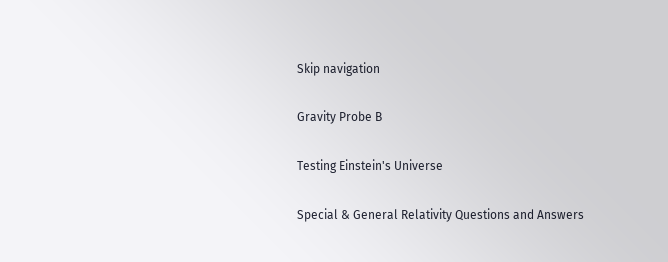Skip navigation

Gravity Probe B

Testing Einstein's Universe

Special & General Relativity Questions and Answers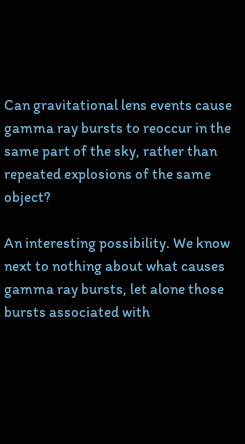Can gravitational lens events cause gamma ray bursts to reoccur in the same part of the sky, rather than repeated explosions of the same object?

An interesting possibility. We know next to nothing about what causes gamma ray bursts, let alone those bursts associated with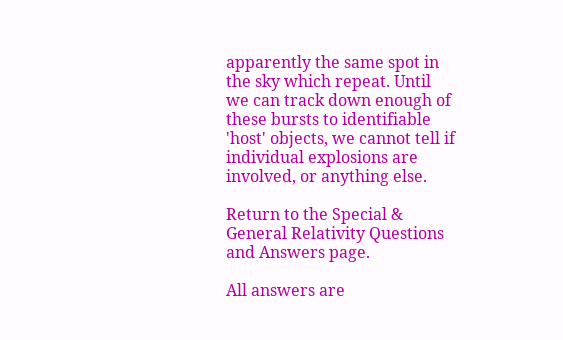apparently the same spot in the sky which repeat. Until we can track down enough of these bursts to identifiable 'host' objects, we cannot tell if individual explosions are involved, or anything else.

Return to the Special & General Relativity Questions and Answers page.

All answers are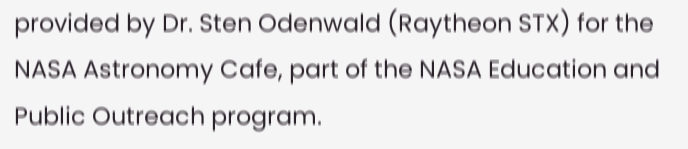provided by Dr. Sten Odenwald (Raytheon STX) for the NASA Astronomy Cafe, part of the NASA Education and Public Outreach program.